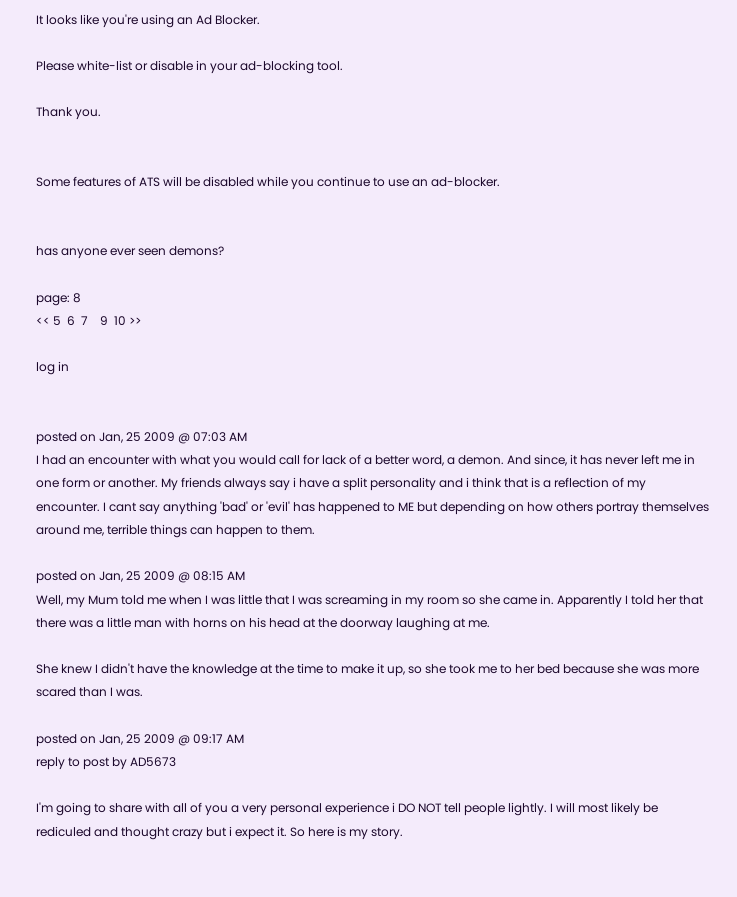It looks like you're using an Ad Blocker.

Please white-list or disable in your ad-blocking tool.

Thank you.


Some features of ATS will be disabled while you continue to use an ad-blocker.


has anyone ever seen demons?

page: 8
<< 5  6  7    9  10 >>

log in


posted on Jan, 25 2009 @ 07:03 AM
I had an encounter with what you would call for lack of a better word, a demon. And since, it has never left me in one form or another. My friends always say i have a split personality and i think that is a reflection of my encounter. I cant say anything 'bad' or 'evil' has happened to ME but depending on how others portray themselves around me, terrible things can happen to them.

posted on Jan, 25 2009 @ 08:15 AM
Well, my Mum told me when I was little that I was screaming in my room so she came in. Apparently I told her that there was a little man with horns on his head at the doorway laughing at me.

She knew I didn't have the knowledge at the time to make it up, so she took me to her bed because she was more scared than I was.

posted on Jan, 25 2009 @ 09:17 AM
reply to post by AD5673

I'm going to share with all of you a very personal experience i DO NOT tell people lightly. I will most likely be rediculed and thought crazy but i expect it. So here is my story.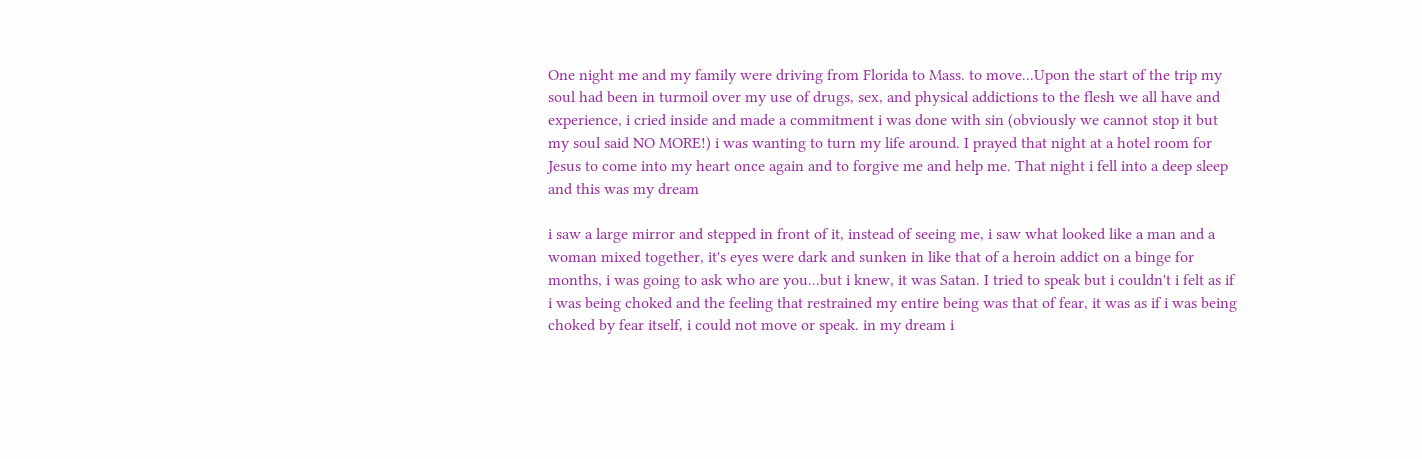One night me and my family were driving from Florida to Mass. to move...Upon the start of the trip my soul had been in turmoil over my use of drugs, sex, and physical addictions to the flesh we all have and experience, i cried inside and made a commitment i was done with sin (obviously we cannot stop it but my soul said NO MORE!) i was wanting to turn my life around. I prayed that night at a hotel room for Jesus to come into my heart once again and to forgive me and help me. That night i fell into a deep sleep and this was my dream

i saw a large mirror and stepped in front of it, instead of seeing me, i saw what looked like a man and a woman mixed together, it's eyes were dark and sunken in like that of a heroin addict on a binge for months, i was going to ask who are you...but i knew, it was Satan. I tried to speak but i couldn't i felt as if i was being choked and the feeling that restrained my entire being was that of fear, it was as if i was being choked by fear itself, i could not move or speak. in my dream i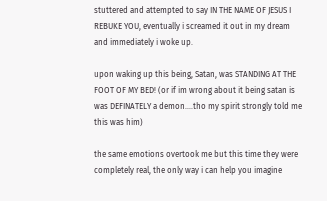stuttered and attempted to say IN THE NAME OF JESUS I REBUKE YOU, eventually i screamed it out in my dream and immediately i woke up.

upon waking up this being, Satan, was STANDING AT THE FOOT OF MY BED! (or if im wrong about it being satan is was DEFINATELY a demon....tho my spirit strongly told me this was him)

the same emotions overtook me but this time they were completely real, the only way i can help you imagine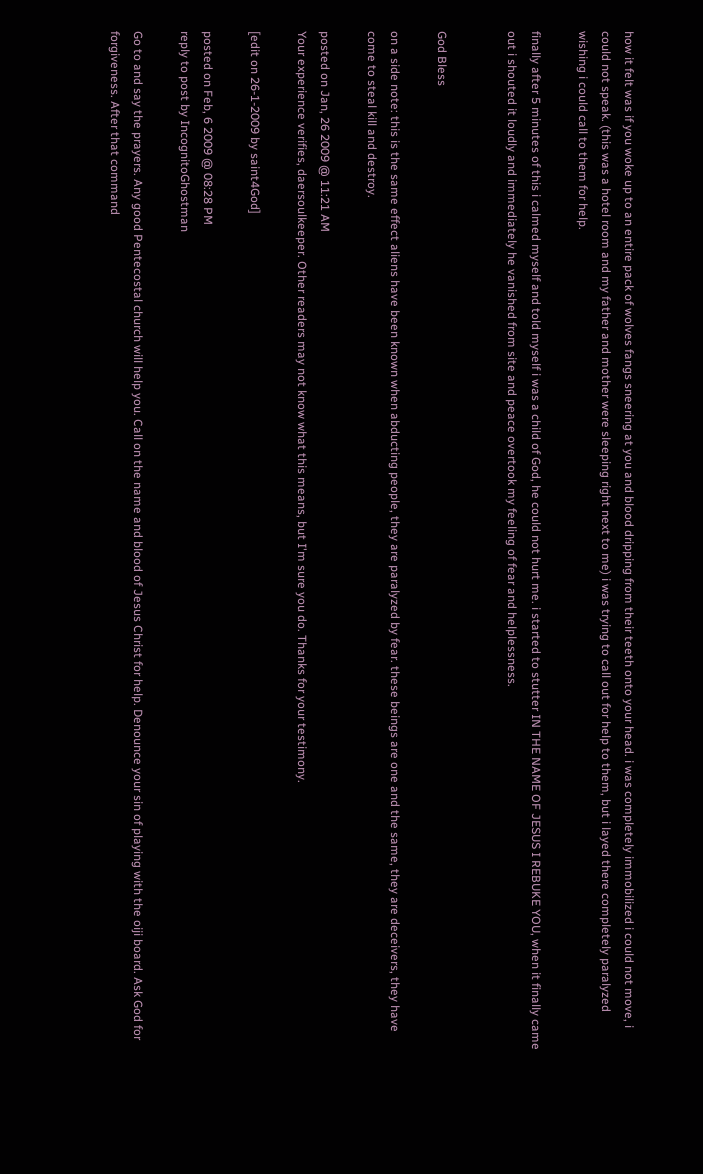how it felt was if you woke up to an entire pack of wolves fangs sneering at you and blood dripping from their teeth onto your head. i was completely immobilized i could not move, i could not speak. (this was a hotel room and my father and mother were sleeping right next to me) i was trying to call out for help to them, but i layed there completely paralyzed wishing i could call to them for help.

finally after 5 minutes of this i calmed myself and told myself i was a child of God, he could not hurt me. i started to stutter IN THE NAME OF JESUS I REBUKE YOU, when it finally came out i shouted it loudly and immediately he vanished from site and peace overtook my feeling of fear and helplessness.


God Bless

on a side note: this is the same effect aliens have been known when abducting people, they are paralyzed by fear. these beings are one and the same, they are deceivers, they have come to steal kill and destroy.

posted on Jan, 26 2009 @ 11:21 AM
Your experience verifies, daersoulkeeper. Other readers may not know what this means, but I'm sure you do. Thanks for your testimony.

[edit on 26-1-2009 by saint4God]

posted on Feb, 6 2009 @ 08:28 PM
reply to post by IncognitoGhostman

Go to and say the prayers. Any good Pentecostal church will help you. Call on the name and blood of Jesus Christ for help. Denounce your sin of playing with the oiji board. Ask God for forgiveness. After that command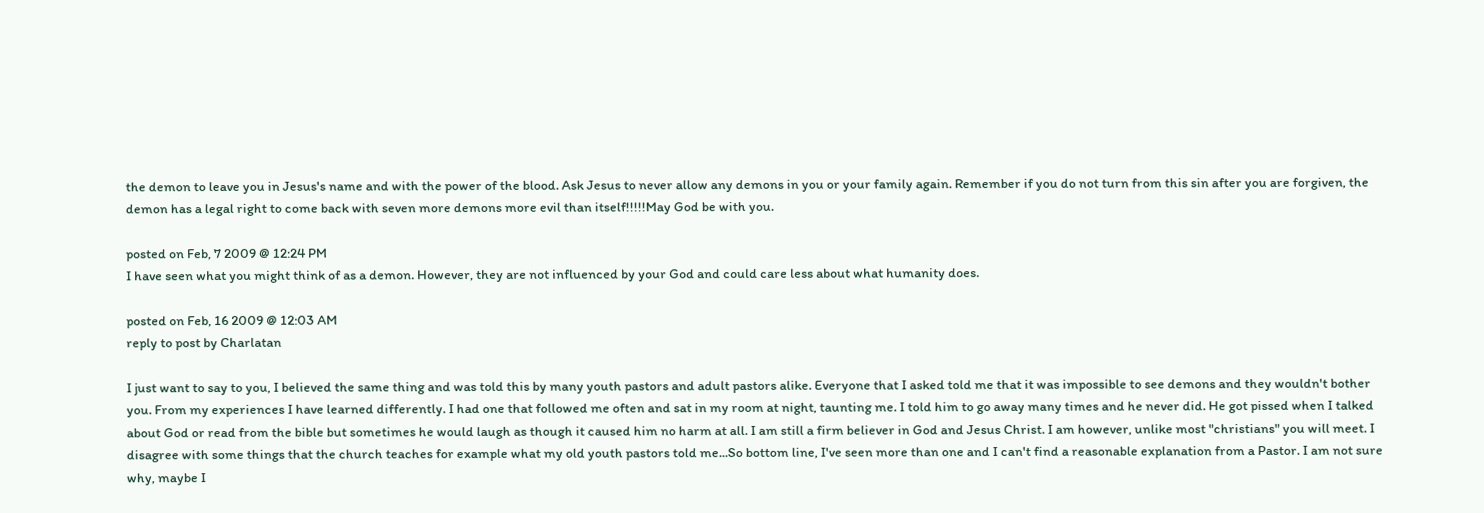the demon to leave you in Jesus's name and with the power of the blood. Ask Jesus to never allow any demons in you or your family again. Remember if you do not turn from this sin after you are forgiven, the demon has a legal right to come back with seven more demons more evil than itself!!!!!May God be with you.

posted on Feb, 7 2009 @ 12:24 PM
I have seen what you might think of as a demon. However, they are not influenced by your God and could care less about what humanity does.

posted on Feb, 16 2009 @ 12:03 AM
reply to post by Charlatan

I just want to say to you, I believed the same thing and was told this by many youth pastors and adult pastors alike. Everyone that I asked told me that it was impossible to see demons and they wouldn't bother you. From my experiences I have learned differently. I had one that followed me often and sat in my room at night, taunting me. I told him to go away many times and he never did. He got pissed when I talked about God or read from the bible but sometimes he would laugh as though it caused him no harm at all. I am still a firm believer in God and Jesus Christ. I am however, unlike most "christians" you will meet. I disagree with some things that the church teaches for example what my old youth pastors told me...So bottom line, I've seen more than one and I can't find a reasonable explanation from a Pastor. I am not sure why, maybe I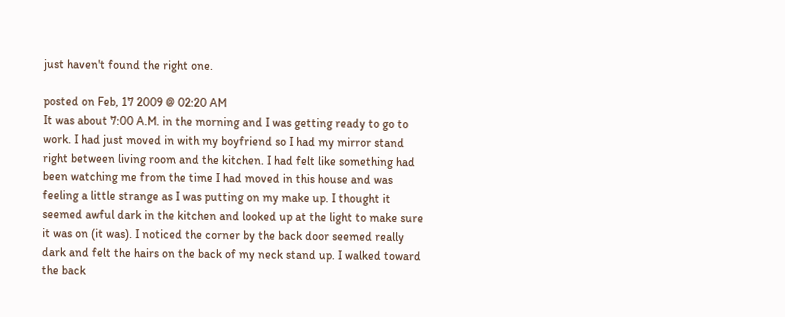just haven't found the right one.

posted on Feb, 17 2009 @ 02:20 AM
It was about 7:00 A.M. in the morning and I was getting ready to go to work. I had just moved in with my boyfriend so I had my mirror stand right between living room and the kitchen. I had felt like something had been watching me from the time I had moved in this house and was feeling a little strange as I was putting on my make up. I thought it seemed awful dark in the kitchen and looked up at the light to make sure it was on (it was). I noticed the corner by the back door seemed really dark and felt the hairs on the back of my neck stand up. I walked toward the back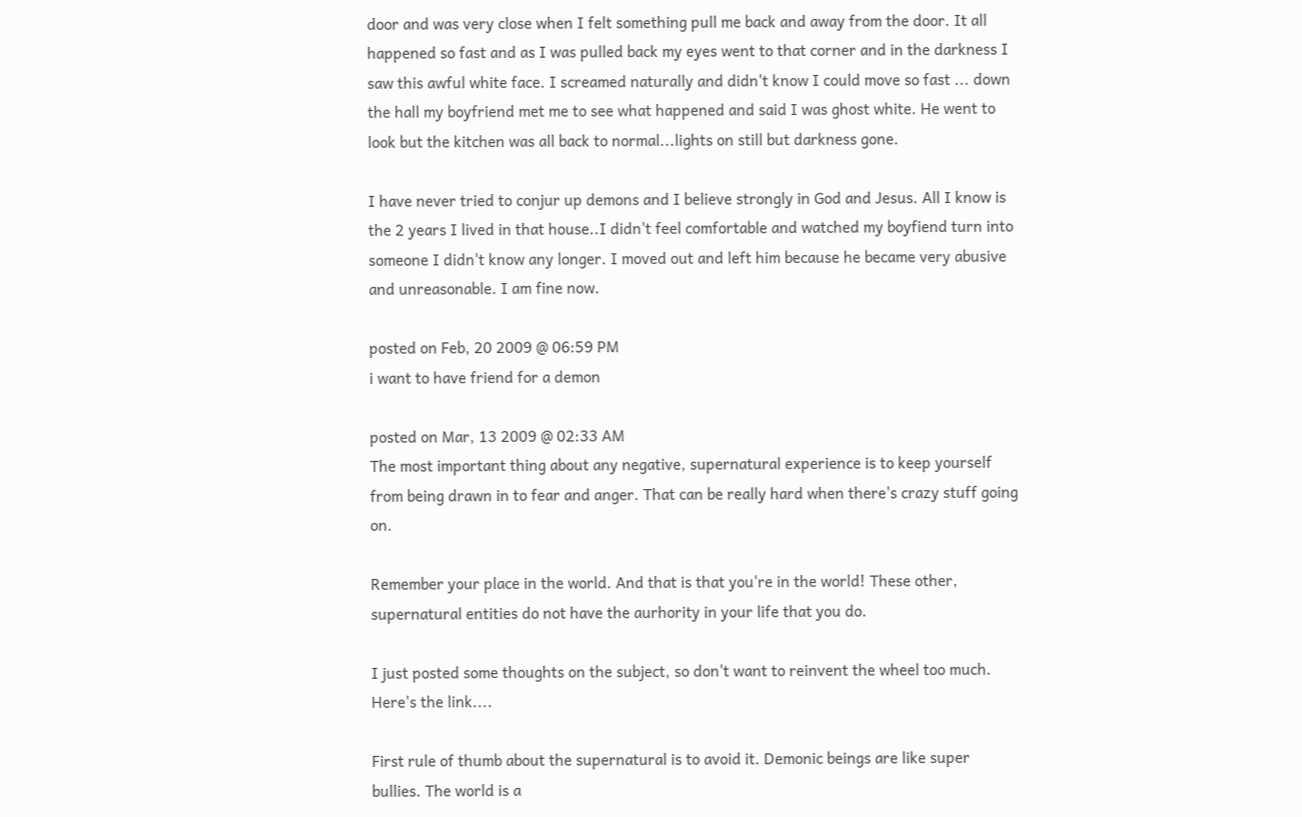door and was very close when I felt something pull me back and away from the door. It all happened so fast and as I was pulled back my eyes went to that corner and in the darkness I saw this awful white face. I screamed naturally and didn't know I could move so fast ... down the hall my boyfriend met me to see what happened and said I was ghost white. He went to look but the kitchen was all back to normal...lights on still but darkness gone.

I have never tried to conjur up demons and I believe strongly in God and Jesus. All I know is the 2 years I lived in that house..I didn't feel comfortable and watched my boyfiend turn into someone I didn't know any longer. I moved out and left him because he became very abusive and unreasonable. I am fine now.

posted on Feb, 20 2009 @ 06:59 PM
i want to have friend for a demon

posted on Mar, 13 2009 @ 02:33 AM
The most important thing about any negative, supernatural experience is to keep yourself from being drawn in to fear and anger. That can be really hard when there's crazy stuff going on.

Remember your place in the world. And that is that you're in the world! These other, supernatural entities do not have the aurhority in your life that you do.

I just posted some thoughts on the subject, so don't want to reinvent the wheel too much. Here's the link....

First rule of thumb about the supernatural is to avoid it. Demonic beings are like super bullies. The world is a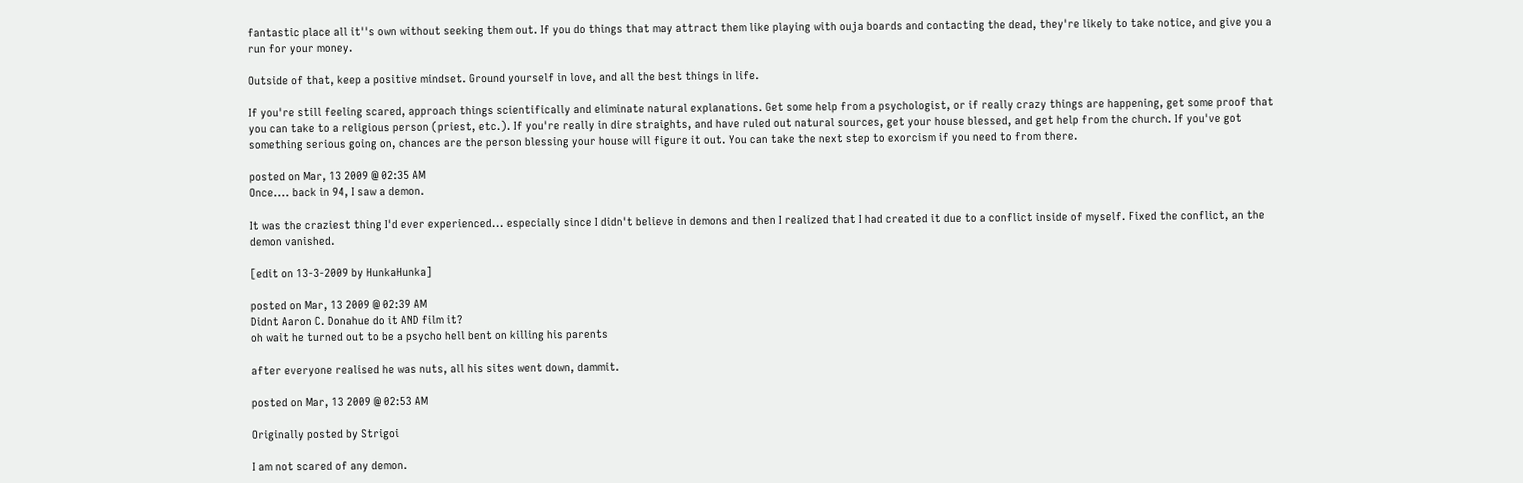fantastic place all it''s own without seeking them out. If you do things that may attract them like playing with ouja boards and contacting the dead, they're likely to take notice, and give you a run for your money.

Outside of that, keep a positive mindset. Ground yourself in love, and all the best things in life.

If you're still feeling scared, approach things scientifically and eliminate natural explanations. Get some help from a psychologist, or if really crazy things are happening, get some proof that you can take to a religious person (priest, etc.). If you're really in dire straights, and have ruled out natural sources, get your house blessed, and get help from the church. If you've got something serious going on, chances are the person blessing your house will figure it out. You can take the next step to exorcism if you need to from there.

posted on Mar, 13 2009 @ 02:35 AM
Once.... back in 94, I saw a demon.

It was the craziest thing I'd ever experienced... especially since I didn't believe in demons and then I realized that I had created it due to a conflict inside of myself. Fixed the conflict, an the demon vanished.

[edit on 13-3-2009 by HunkaHunka]

posted on Mar, 13 2009 @ 02:39 AM
Didnt Aaron C. Donahue do it AND film it?
oh wait he turned out to be a psycho hell bent on killing his parents

after everyone realised he was nuts, all his sites went down, dammit.

posted on Mar, 13 2009 @ 02:53 AM

Originally posted by Strigoi

I am not scared of any demon.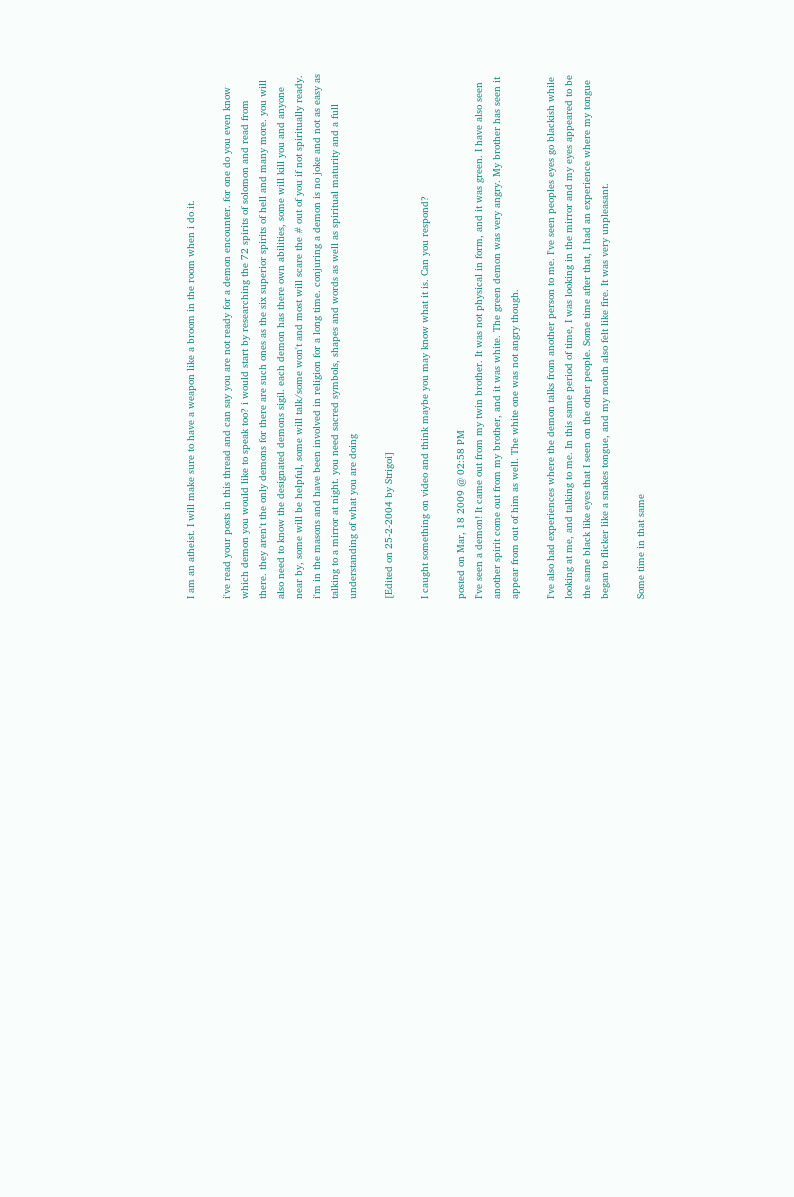I am an atheist. I will make sure to have a weapon like a broom in the room when i do it.

i've read your posts in this thread and can say you are not ready for a demon encounter. for one do you even know which demon you would like to speak too? i would start by researching the 72 spirits of solomon and read from there. they aren't the only demons for there are such ones as the six superior spirits of hell and many more. you will also need to know the designated demons sigil. each demon has there own abilities, some will kill you and anyone near by, some will be helpful, some will talk/some won't and most will scare the # out of you if not spiritually ready. i'm in the masons and have been involved in religion for a long time. conjuring a demon is no joke and not as easy as talking to a mirror at night. you need sacred symbols, shapes and words as well as spiritual maturity and a full understanding of what you are doing

[Edited on 25-2-2004 by Strigoi]

I caught something on video and think maybe you may know what it is. Can you respond?

posted on Mar, 18 2009 @ 02:58 PM
I've seen a demon! It came out from my twin brother. It was not physical in form, and it was green. I have also seen another spirit come out from my brother, and it was white. The green demon was very angry. My brother has seen it appear from out of him as well. The white one was not angry though.

I've also had experiences where the demon talks from another person to me. I've seen peoples eyes go blackish while looking at me, and talking to me. In this same period of time, I was looking in the mirror and my eyes appeared to be the same black like eyes that I seen on the other people. Some time after that, I had an experience where my tongue began to flicker like a snakes tongue, and my mouth also felt like fire. It was very unpleasant.

Some time in that same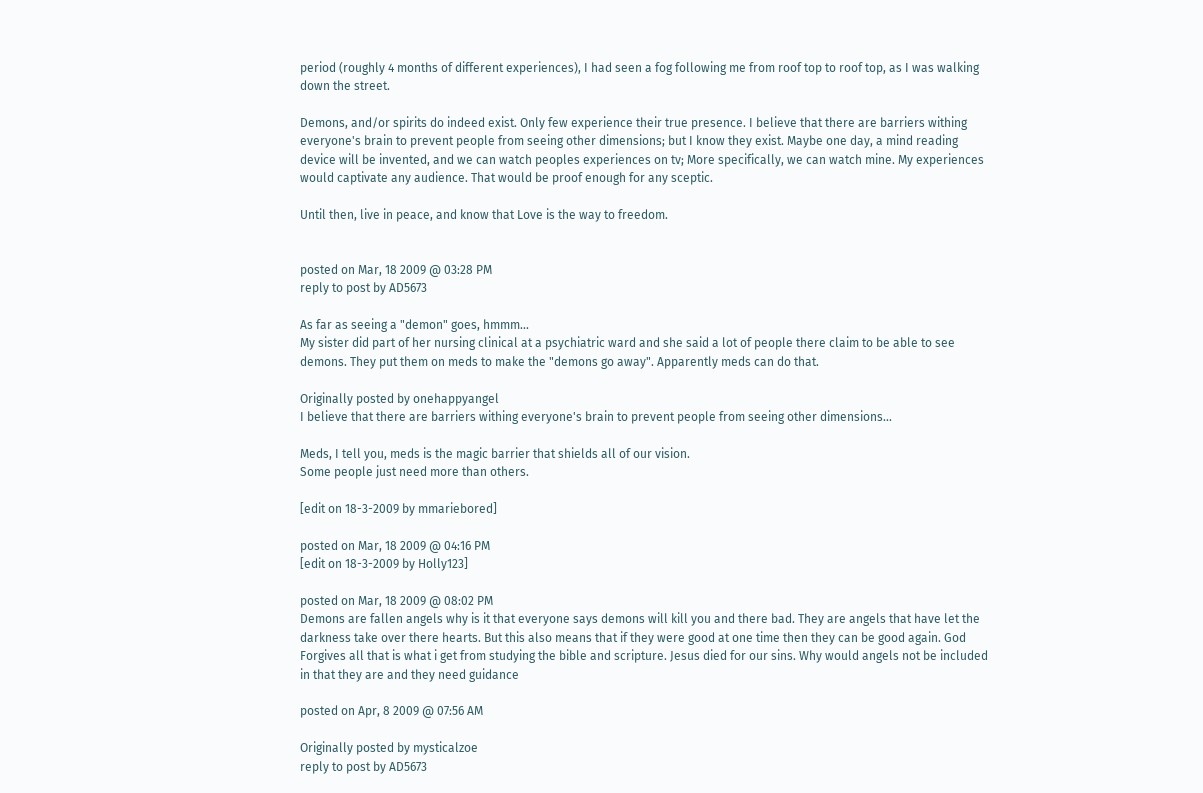period (roughly 4 months of different experiences), I had seen a fog following me from roof top to roof top, as I was walking down the street.

Demons, and/or spirits do indeed exist. Only few experience their true presence. I believe that there are barriers withing everyone's brain to prevent people from seeing other dimensions; but I know they exist. Maybe one day, a mind reading device will be invented, and we can watch peoples experiences on tv; More specifically, we can watch mine. My experiences would captivate any audience. That would be proof enough for any sceptic.

Until then, live in peace, and know that Love is the way to freedom.


posted on Mar, 18 2009 @ 03:28 PM
reply to post by AD5673

As far as seeing a "demon" goes, hmmm...
My sister did part of her nursing clinical at a psychiatric ward and she said a lot of people there claim to be able to see demons. They put them on meds to make the "demons go away". Apparently meds can do that.

Originally posted by onehappyangel
I believe that there are barriers withing everyone's brain to prevent people from seeing other dimensions...

Meds, I tell you, meds is the magic barrier that shields all of our vision.
Some people just need more than others.

[edit on 18-3-2009 by mmariebored]

posted on Mar, 18 2009 @ 04:16 PM
[edit on 18-3-2009 by Holly123]

posted on Mar, 18 2009 @ 08:02 PM
Demons are fallen angels why is it that everyone says demons will kill you and there bad. They are angels that have let the darkness take over there hearts. But this also means that if they were good at one time then they can be good again. God Forgives all that is what i get from studying the bible and scripture. Jesus died for our sins. Why would angels not be included in that they are and they need guidance

posted on Apr, 8 2009 @ 07:56 AM

Originally posted by mysticalzoe
reply to post by AD5673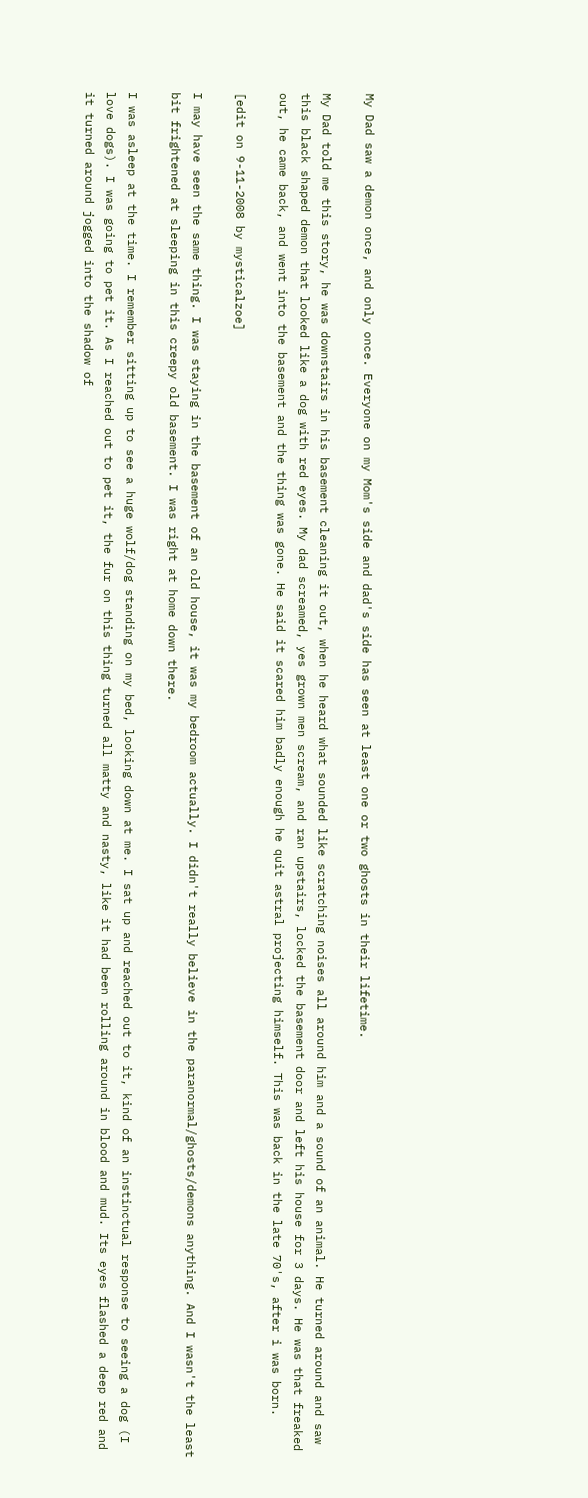My Dad saw a demon once, and only once. Everyone on my Mom's side and dad's side has seen at least one or two ghosts in their lifetime.

My Dad told me this story, he was downstairs in his basement cleaning it out, when he heard what sounded like scratching noises all around him and a sound of an animal. He turned around and saw this black shaped demon that looked like a dog with red eyes. My dad screamed, yes grown men scream, and ran upstairs, locked the basement door and left his house for 3 days. He was that freaked out, he came back, and went into the basement and the thing was gone. He said it scared him badly enough he quit astral projecting himself. This was back in the late 70's, after i was born.

[edit on 9-11-2008 by mysticalzoe]

I may have seen the same thing. I was staying in the basement of an old house, it was my bedroom actually. I didn't really believe in the paranormal/ghosts/demons anything. And I wasn't the least bit frightened at sleeping in this creepy old basement. I was right at home down there.

I was asleep at the time. I remember sitting up to see a huge wolf/dog standing on my bed, looking down at me. I sat up and reached out to it, kind of an instinctual response to seeing a dog (I love dogs). I was going to pet it. As I reached out to pet it, the fur on this thing turned all matty and nasty, like it had been rolling around in blood and mud. Its eyes flashed a deep red and it turned around jogged into the shadow of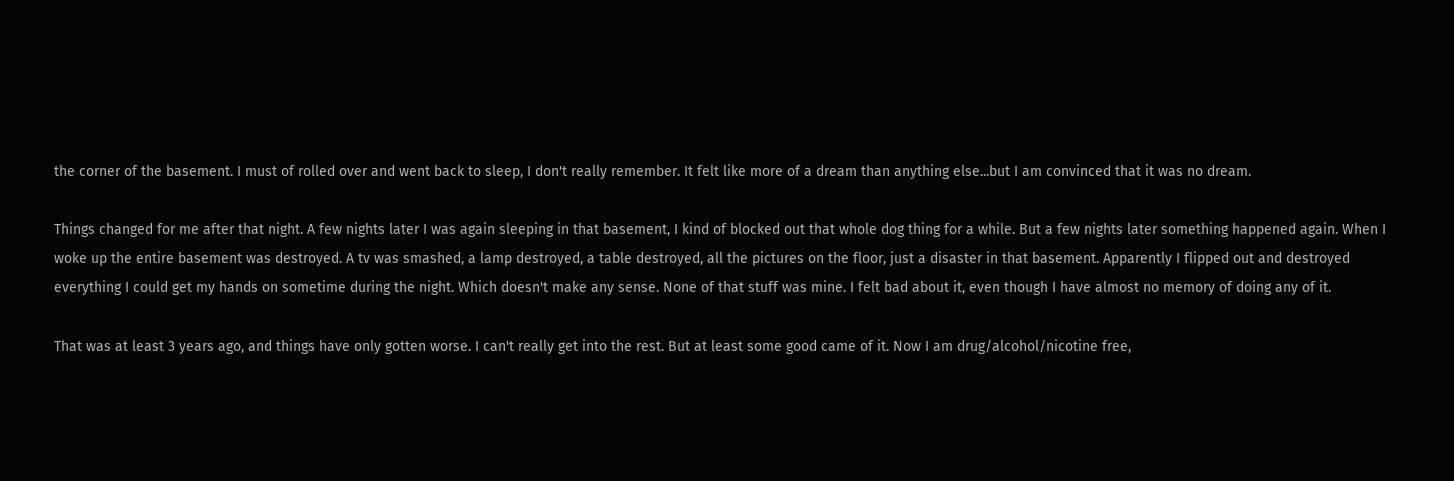the corner of the basement. I must of rolled over and went back to sleep, I don't really remember. It felt like more of a dream than anything else...but I am convinced that it was no dream.

Things changed for me after that night. A few nights later I was again sleeping in that basement, I kind of blocked out that whole dog thing for a while. But a few nights later something happened again. When I woke up the entire basement was destroyed. A tv was smashed, a lamp destroyed, a table destroyed, all the pictures on the floor, just a disaster in that basement. Apparently I flipped out and destroyed everything I could get my hands on sometime during the night. Which doesn't make any sense. None of that stuff was mine. I felt bad about it, even though I have almost no memory of doing any of it.

That was at least 3 years ago, and things have only gotten worse. I can't really get into the rest. But at least some good came of it. Now I am drug/alcohol/nicotine free,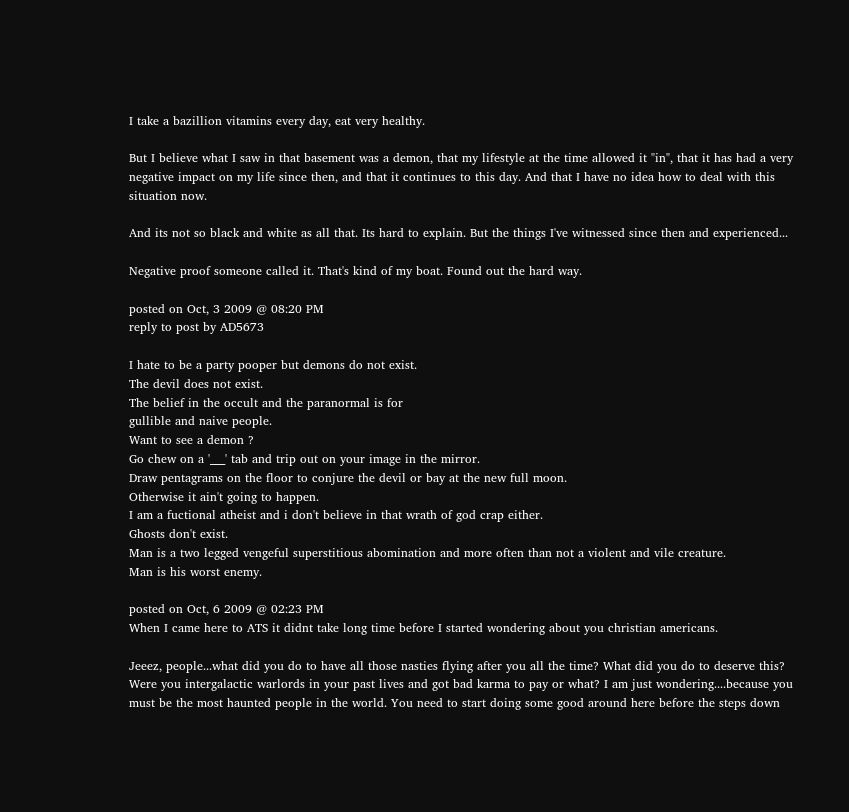I take a bazillion vitamins every day, eat very healthy.

But I believe what I saw in that basement was a demon, that my lifestyle at the time allowed it "in", that it has had a very negative impact on my life since then, and that it continues to this day. And that I have no idea how to deal with this situation now.

And its not so black and white as all that. Its hard to explain. But the things I've witnessed since then and experienced...

Negative proof someone called it. That's kind of my boat. Found out the hard way.

posted on Oct, 3 2009 @ 08:20 PM
reply to post by AD5673

I hate to be a party pooper but demons do not exist.
The devil does not exist.
The belief in the occult and the paranormal is for
gullible and naive people.
Want to see a demon ?
Go chew on a '___' tab and trip out on your image in the mirror.
Draw pentagrams on the floor to conjure the devil or bay at the new full moon.
Otherwise it ain't going to happen.
I am a fuctional atheist and i don't believe in that wrath of god crap either.
Ghosts don't exist.
Man is a two legged vengeful superstitious abomination and more often than not a violent and vile creature.
Man is his worst enemy.

posted on Oct, 6 2009 @ 02:23 PM
When I came here to ATS it didnt take long time before I started wondering about you christian americans.

Jeeez, people...what did you do to have all those nasties flying after you all the time? What did you do to deserve this? Were you intergalactic warlords in your past lives and got bad karma to pay or what? I am just wondering....because you must be the most haunted people in the world. You need to start doing some good around here before the steps down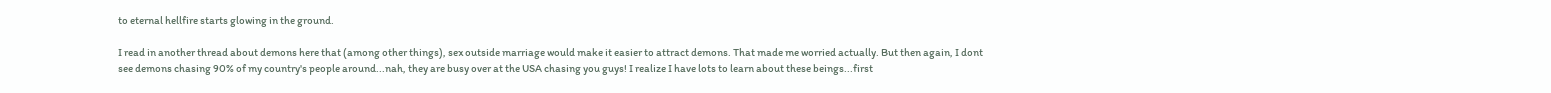to eternal hellfire starts glowing in the ground.

I read in another thread about demons here that (among other things), sex outside marriage would make it easier to attract demons. That made me worried actually. But then again, I dont see demons chasing 90% of my country's people around...nah, they are busy over at the USA chasing you guys! I realize I have lots to learn about these beings...first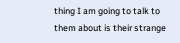thing I am going to talk to them about is their strange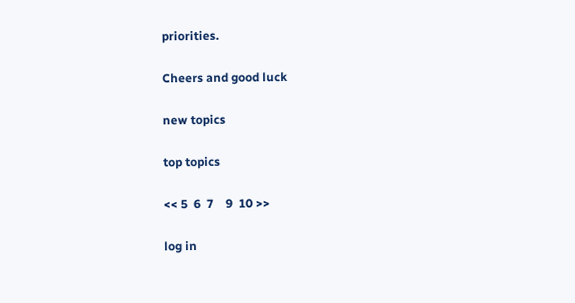priorities.

Cheers and good luck

new topics

top topics

<< 5  6  7    9  10 >>

log in